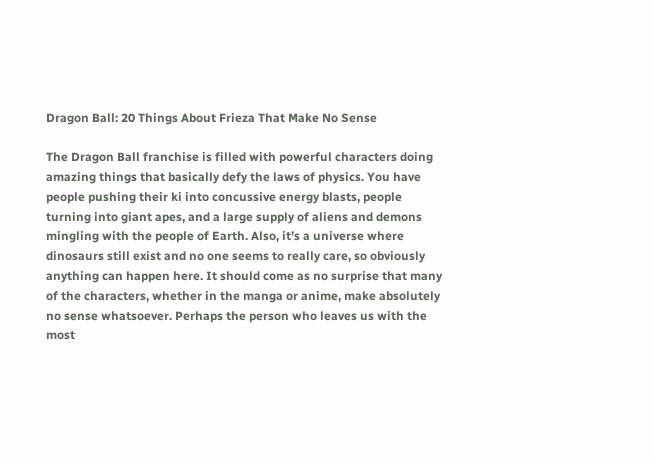Dragon Ball: 20 Things About Frieza That Make No Sense

The Dragon Ball franchise is filled with powerful characters doing amazing things that basically defy the laws of physics. You have people pushing their ki into concussive energy blasts, people turning into giant apes, and a large supply of aliens and demons mingling with the people of Earth. Also, it’s a universe where dinosaurs still exist and no one seems to really care, so obviously anything can happen here. It should come as no surprise that many of the characters, whether in the manga or anime, make absolutely no sense whatsoever. Perhaps the person who leaves us with the most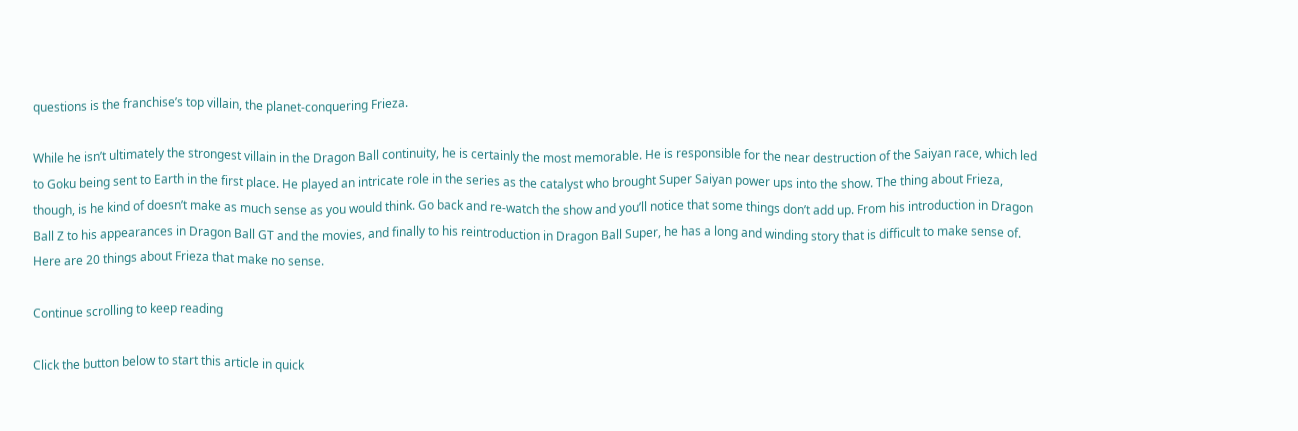questions is the franchise’s top villain, the planet-conquering Frieza.

While he isn’t ultimately the strongest villain in the Dragon Ball continuity, he is certainly the most memorable. He is responsible for the near destruction of the Saiyan race, which led to Goku being sent to Earth in the first place. He played an intricate role in the series as the catalyst who brought Super Saiyan power ups into the show. The thing about Frieza, though, is he kind of doesn’t make as much sense as you would think. Go back and re-watch the show and you’ll notice that some things don’t add up. From his introduction in Dragon Ball Z to his appearances in Dragon Ball GT and the movies, and finally to his reintroduction in Dragon Ball Super, he has a long and winding story that is difficult to make sense of. Here are 20 things about Frieza that make no sense.

Continue scrolling to keep reading

Click the button below to start this article in quick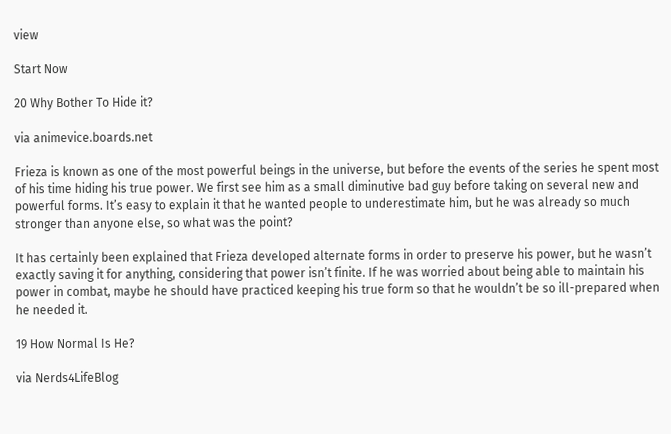view

Start Now

20 Why Bother To Hide it?

via animevice.boards.net

Frieza is known as one of the most powerful beings in the universe, but before the events of the series he spent most of his time hiding his true power. We first see him as a small diminutive bad guy before taking on several new and powerful forms. It’s easy to explain it that he wanted people to underestimate him, but he was already so much stronger than anyone else, so what was the point?

It has certainly been explained that Frieza developed alternate forms in order to preserve his power, but he wasn’t exactly saving it for anything, considering that power isn’t finite. If he was worried about being able to maintain his power in combat, maybe he should have practiced keeping his true form so that he wouldn’t be so ill-prepared when he needed it.

19 How Normal Is He?

via Nerds4LifeBlog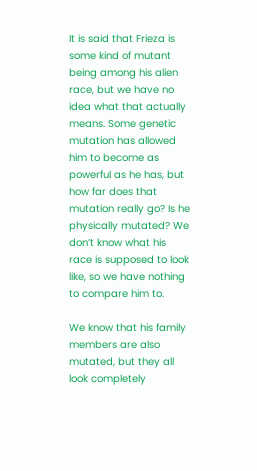It is said that Frieza is some kind of mutant being among his alien race, but we have no idea what that actually means. Some genetic mutation has allowed him to become as powerful as he has, but how far does that mutation really go? Is he physically mutated? We don’t know what his race is supposed to look like, so we have nothing to compare him to.

We know that his family members are also mutated, but they all look completely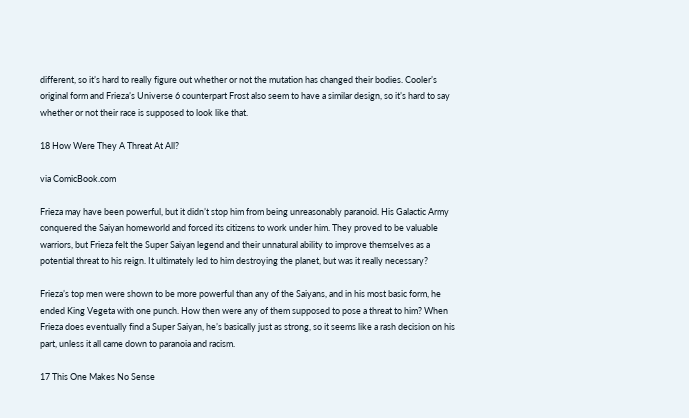different, so it’s hard to really figure out whether or not the mutation has changed their bodies. Cooler’s original form and Frieza’s Universe 6 counterpart Frost also seem to have a similar design, so it’s hard to say whether or not their race is supposed to look like that.

18 How Were They A Threat At All?

via ComicBook.com

Frieza may have been powerful, but it didn’t stop him from being unreasonably paranoid. His Galactic Army conquered the Saiyan homeworld and forced its citizens to work under him. They proved to be valuable warriors, but Frieza felt the Super Saiyan legend and their unnatural ability to improve themselves as a potential threat to his reign. It ultimately led to him destroying the planet, but was it really necessary?

Frieza’s top men were shown to be more powerful than any of the Saiyans, and in his most basic form, he ended King Vegeta with one punch. How then were any of them supposed to pose a threat to him? When Frieza does eventually find a Super Saiyan, he’s basically just as strong, so it seems like a rash decision on his part, unless it all came down to paranoia and racism.

17 This One Makes No Sense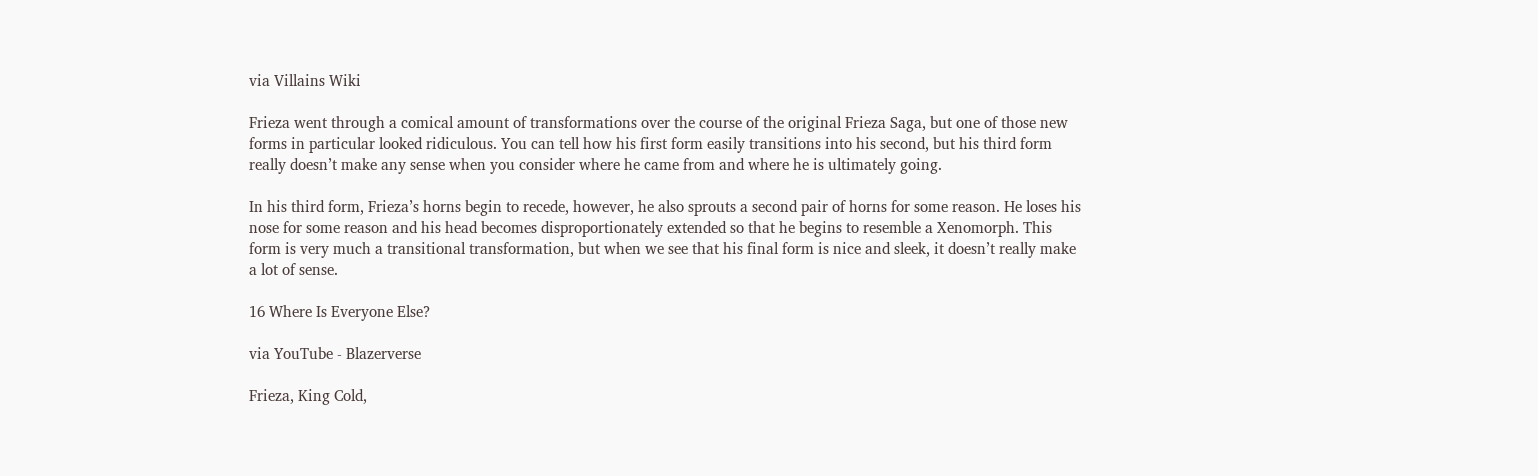via Villains Wiki

Frieza went through a comical amount of transformations over the course of the original Frieza Saga, but one of those new forms in particular looked ridiculous. You can tell how his first form easily transitions into his second, but his third form really doesn’t make any sense when you consider where he came from and where he is ultimately going.

In his third form, Frieza’s horns begin to recede, however, he also sprouts a second pair of horns for some reason. He loses his nose for some reason and his head becomes disproportionately extended so that he begins to resemble a Xenomorph. This form is very much a transitional transformation, but when we see that his final form is nice and sleek, it doesn’t really make a lot of sense.

16 Where Is Everyone Else?

via YouTube - Blazerverse

Frieza, King Cold,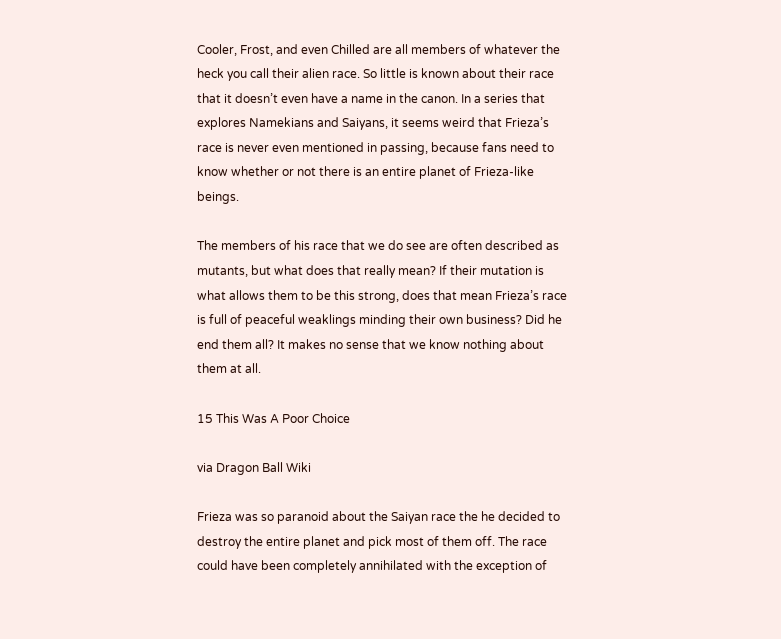Cooler, Frost, and even Chilled are all members of whatever the heck you call their alien race. So little is known about their race that it doesn’t even have a name in the canon. In a series that explores Namekians and Saiyans, it seems weird that Frieza’s race is never even mentioned in passing, because fans need to know whether or not there is an entire planet of Frieza-like beings.

The members of his race that we do see are often described as mutants, but what does that really mean? If their mutation is what allows them to be this strong, does that mean Frieza’s race is full of peaceful weaklings minding their own business? Did he end them all? It makes no sense that we know nothing about them at all.

15 This Was A Poor Choice

via Dragon Ball Wiki

Frieza was so paranoid about the Saiyan race the he decided to destroy the entire planet and pick most of them off. The race could have been completely annihilated with the exception of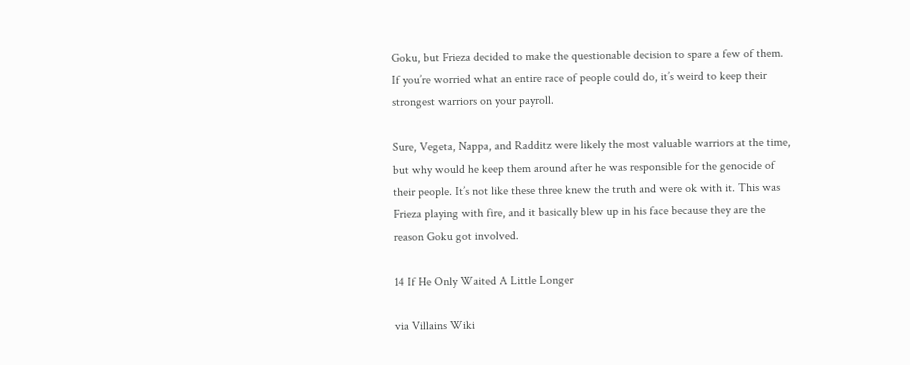Goku, but Frieza decided to make the questionable decision to spare a few of them. If you’re worried what an entire race of people could do, it’s weird to keep their strongest warriors on your payroll.

Sure, Vegeta, Nappa, and Radditz were likely the most valuable warriors at the time, but why would he keep them around after he was responsible for the genocide of their people. It’s not like these three knew the truth and were ok with it. This was Frieza playing with fire, and it basically blew up in his face because they are the reason Goku got involved.

14 If He Only Waited A Little Longer

via Villains Wiki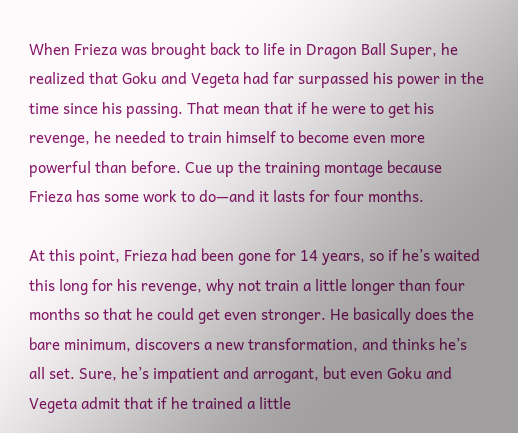When Frieza was brought back to life in Dragon Ball Super, he realized that Goku and Vegeta had far surpassed his power in the time since his passing. That mean that if he were to get his revenge, he needed to train himself to become even more powerful than before. Cue up the training montage because Frieza has some work to do—and it lasts for four months.

At this point, Frieza had been gone for 14 years, so if he’s waited this long for his revenge, why not train a little longer than four months so that he could get even stronger. He basically does the bare minimum, discovers a new transformation, and thinks he’s all set. Sure, he’s impatient and arrogant, but even Goku and Vegeta admit that if he trained a little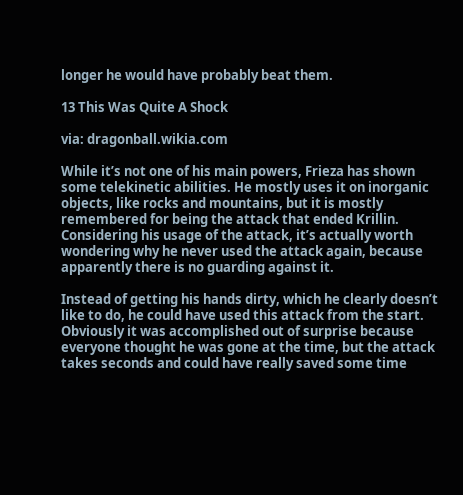longer he would have probably beat them.

13 This Was Quite A Shock

via: dragonball.wikia.com

While it’s not one of his main powers, Frieza has shown some telekinetic abilities. He mostly uses it on inorganic objects, like rocks and mountains, but it is mostly remembered for being the attack that ended Krillin. Considering his usage of the attack, it’s actually worth wondering why he never used the attack again, because apparently there is no guarding against it.

Instead of getting his hands dirty, which he clearly doesn’t like to do, he could have used this attack from the start. Obviously it was accomplished out of surprise because everyone thought he was gone at the time, but the attack takes seconds and could have really saved some time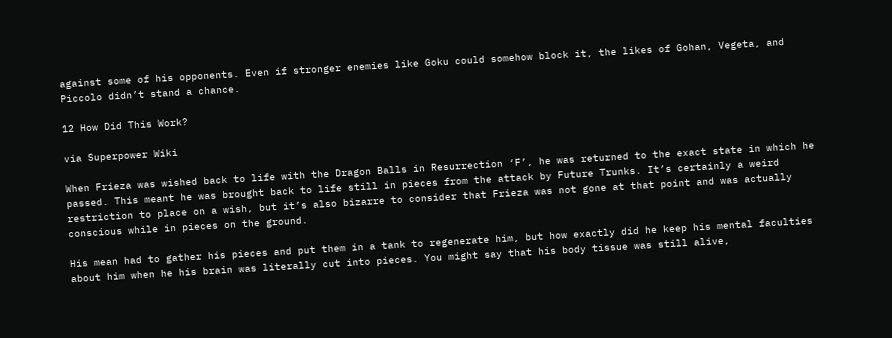against some of his opponents. Even if stronger enemies like Goku could somehow block it, the likes of Gohan, Vegeta, and Piccolo didn’t stand a chance.

12 How Did This Work?

via Superpower Wiki

When Frieza was wished back to life with the Dragon Balls in Resurrection ‘F’, he was returned to the exact state in which he passed. This meant he was brought back to life still in pieces from the attack by Future Trunks. It’s certainly a weird restriction to place on a wish, but it’s also bizarre to consider that Frieza was not gone at that point and was actually conscious while in pieces on the ground.

His mean had to gather his pieces and put them in a tank to regenerate him, but how exactly did he keep his mental faculties about him when he his brain was literally cut into pieces. You might say that his body tissue was still alive,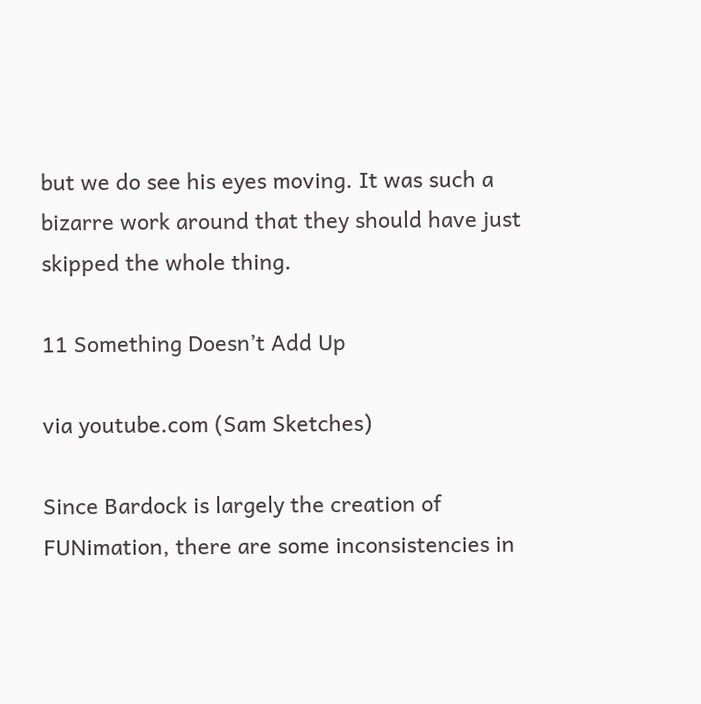but we do see his eyes moving. It was such a bizarre work around that they should have just skipped the whole thing.

11 Something Doesn’t Add Up

via youtube.com (Sam Sketches)

Since Bardock is largely the creation of FUNimation, there are some inconsistencies in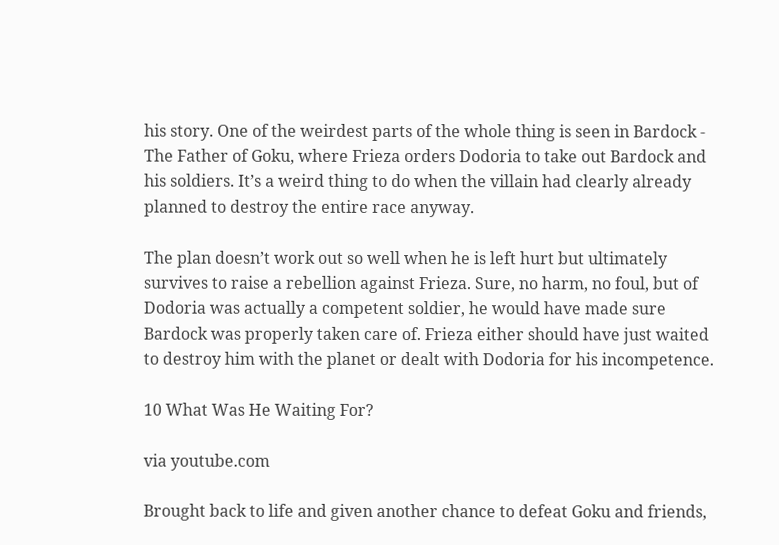his story. One of the weirdest parts of the whole thing is seen in Bardock - The Father of Goku, where Frieza orders Dodoria to take out Bardock and his soldiers. It’s a weird thing to do when the villain had clearly already planned to destroy the entire race anyway.

The plan doesn’t work out so well when he is left hurt but ultimately survives to raise a rebellion against Frieza. Sure, no harm, no foul, but of Dodoria was actually a competent soldier, he would have made sure Bardock was properly taken care of. Frieza either should have just waited to destroy him with the planet or dealt with Dodoria for his incompetence.

10 What Was He Waiting For?

via youtube.com

Brought back to life and given another chance to defeat Goku and friends,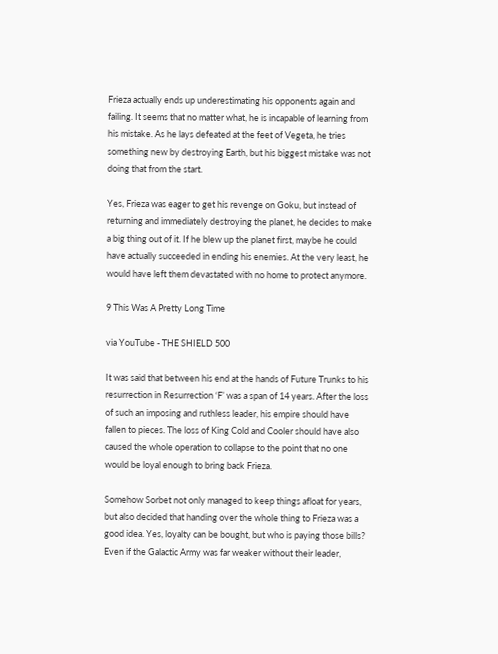Frieza actually ends up underestimating his opponents again and failing. It seems that no matter what, he is incapable of learning from his mistake. As he lays defeated at the feet of Vegeta, he tries something new by destroying Earth, but his biggest mistake was not doing that from the start.

Yes, Frieza was eager to get his revenge on Goku, but instead of returning and immediately destroying the planet, he decides to make a big thing out of it. If he blew up the planet first, maybe he could have actually succeeded in ending his enemies. At the very least, he would have left them devastated with no home to protect anymore.

9 This Was A Pretty Long Time

via YouTube - THE SHIELD 500

It was said that between his end at the hands of Future Trunks to his resurrection in Resurrection ‘F’ was a span of 14 years. After the loss of such an imposing and ruthless leader, his empire should have fallen to pieces. The loss of King Cold and Cooler should have also caused the whole operation to collapse to the point that no one would be loyal enough to bring back Frieza.

Somehow Sorbet not only managed to keep things afloat for years, but also decided that handing over the whole thing to Frieza was a good idea. Yes, loyalty can be bought, but who is paying those bills? Even if the Galactic Army was far weaker without their leader,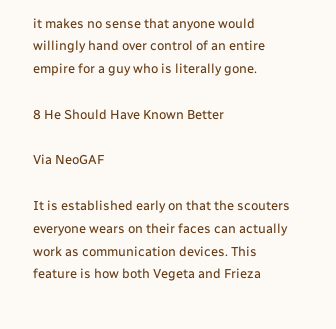it makes no sense that anyone would willingly hand over control of an entire empire for a guy who is literally gone.

8 He Should Have Known Better

Via NeoGAF

It is established early on that the scouters everyone wears on their faces can actually work as communication devices. This feature is how both Vegeta and Frieza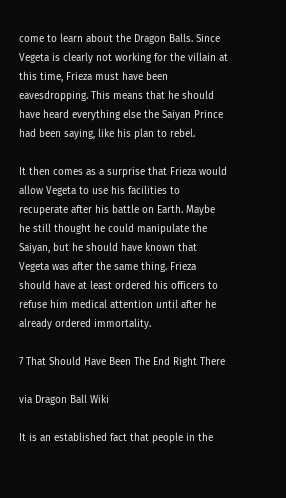come to learn about the Dragon Balls. Since Vegeta is clearly not working for the villain at this time, Frieza must have been eavesdropping. This means that he should have heard everything else the Saiyan Prince had been saying, like his plan to rebel.

It then comes as a surprise that Frieza would allow Vegeta to use his facilities to recuperate after his battle on Earth. Maybe he still thought he could manipulate the Saiyan, but he should have known that Vegeta was after the same thing. Frieza should have at least ordered his officers to refuse him medical attention until after he already ordered immortality.

7 That Should Have Been The End Right There

via Dragon Ball Wiki

It is an established fact that people in the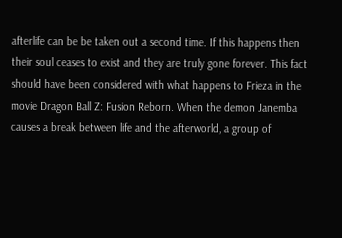afterlife can be be taken out a second time. If this happens then their soul ceases to exist and they are truly gone forever. This fact should have been considered with what happens to Frieza in the movie Dragon Ball Z: Fusion Reborn. When the demon Janemba causes a break between life and the afterworld, a group of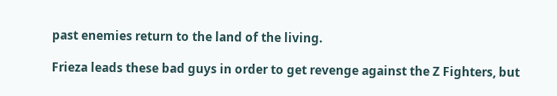past enemies return to the land of the living.

Frieza leads these bad guys in order to get revenge against the Z Fighters, but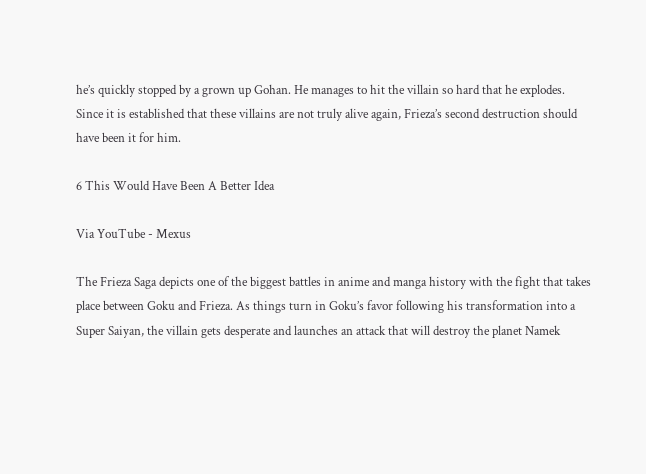he’s quickly stopped by a grown up Gohan. He manages to hit the villain so hard that he explodes. Since it is established that these villains are not truly alive again, Frieza’s second destruction should have been it for him.

6 This Would Have Been A Better Idea

Via YouTube - Mexus

The Frieza Saga depicts one of the biggest battles in anime and manga history with the fight that takes place between Goku and Frieza. As things turn in Goku’s favor following his transformation into a Super Saiyan, the villain gets desperate and launches an attack that will destroy the planet Namek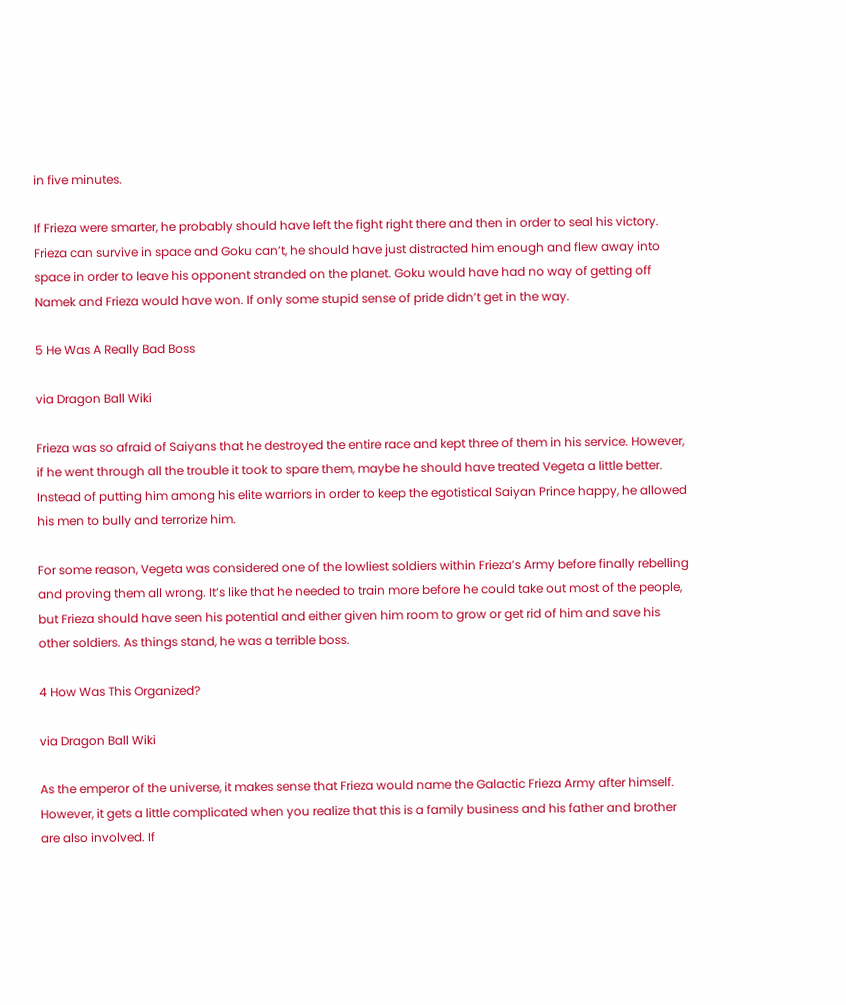in five minutes.

If Frieza were smarter, he probably should have left the fight right there and then in order to seal his victory. Frieza can survive in space and Goku can’t, he should have just distracted him enough and flew away into space in order to leave his opponent stranded on the planet. Goku would have had no way of getting off Namek and Frieza would have won. If only some stupid sense of pride didn’t get in the way.

5 He Was A Really Bad Boss

via Dragon Ball Wiki

Frieza was so afraid of Saiyans that he destroyed the entire race and kept three of them in his service. However, if he went through all the trouble it took to spare them, maybe he should have treated Vegeta a little better. Instead of putting him among his elite warriors in order to keep the egotistical Saiyan Prince happy, he allowed his men to bully and terrorize him.

For some reason, Vegeta was considered one of the lowliest soldiers within Frieza’s Army before finally rebelling and proving them all wrong. It’s like that he needed to train more before he could take out most of the people, but Frieza should have seen his potential and either given him room to grow or get rid of him and save his other soldiers. As things stand, he was a terrible boss.

4 How Was This Organized?

via Dragon Ball Wiki

As the emperor of the universe, it makes sense that Frieza would name the Galactic Frieza Army after himself. However, it gets a little complicated when you realize that this is a family business and his father and brother are also involved. If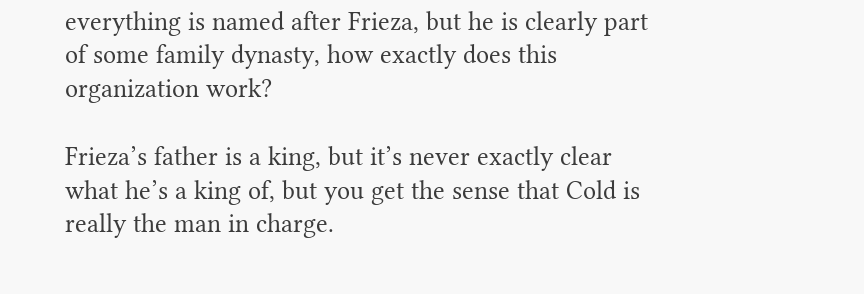everything is named after Frieza, but he is clearly part of some family dynasty, how exactly does this organization work?

Frieza’s father is a king, but it’s never exactly clear what he’s a king of, but you get the sense that Cold is really the man in charge.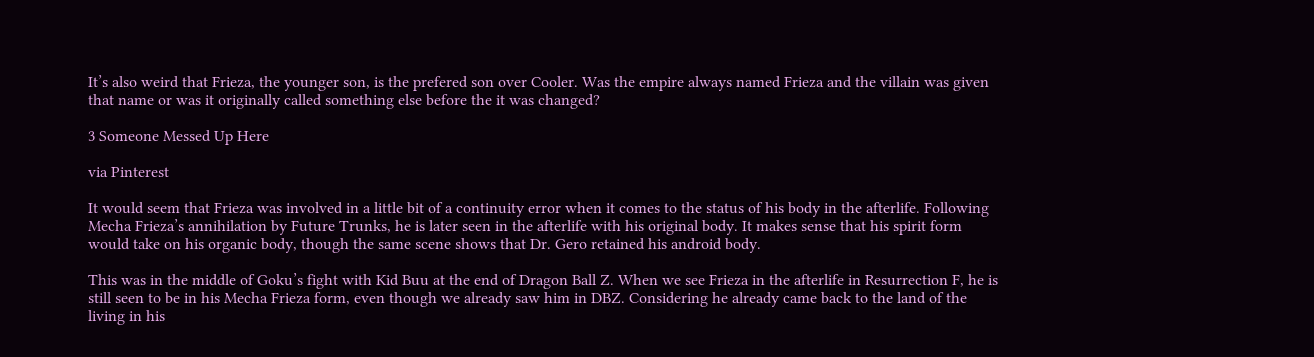It’s also weird that Frieza, the younger son, is the prefered son over Cooler. Was the empire always named Frieza and the villain was given that name or was it originally called something else before the it was changed?

3 Someone Messed Up Here

via Pinterest

It would seem that Frieza was involved in a little bit of a continuity error when it comes to the status of his body in the afterlife. Following Mecha Frieza’s annihilation by Future Trunks, he is later seen in the afterlife with his original body. It makes sense that his spirit form would take on his organic body, though the same scene shows that Dr. Gero retained his android body.

This was in the middle of Goku’s fight with Kid Buu at the end of Dragon Ball Z. When we see Frieza in the afterlife in Resurrection F, he is still seen to be in his Mecha Frieza form, even though we already saw him in DBZ. Considering he already came back to the land of the living in his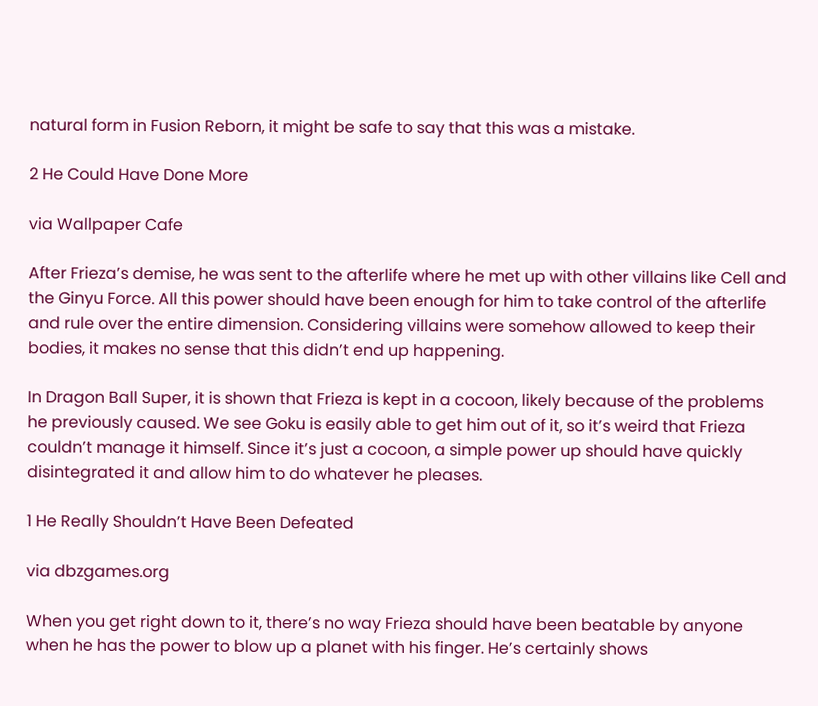natural form in Fusion Reborn, it might be safe to say that this was a mistake.

2 He Could Have Done More

via Wallpaper Cafe

After Frieza’s demise, he was sent to the afterlife where he met up with other villains like Cell and the Ginyu Force. All this power should have been enough for him to take control of the afterlife and rule over the entire dimension. Considering villains were somehow allowed to keep their bodies, it makes no sense that this didn’t end up happening.

In Dragon Ball Super, it is shown that Frieza is kept in a cocoon, likely because of the problems he previously caused. We see Goku is easily able to get him out of it, so it’s weird that Frieza couldn’t manage it himself. Since it’s just a cocoon, a simple power up should have quickly disintegrated it and allow him to do whatever he pleases.

1 He Really Shouldn’t Have Been Defeated

via dbzgames.org

When you get right down to it, there’s no way Frieza should have been beatable by anyone when he has the power to blow up a planet with his finger. He’s certainly shows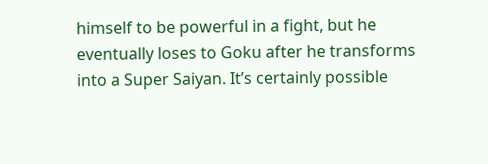himself to be powerful in a fight, but he eventually loses to Goku after he transforms into a Super Saiyan. It’s certainly possible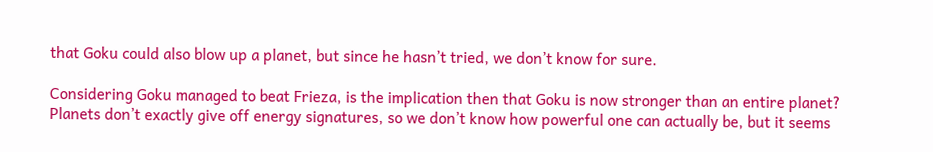that Goku could also blow up a planet, but since he hasn’t tried, we don’t know for sure.

Considering Goku managed to beat Frieza, is the implication then that Goku is now stronger than an entire planet? Planets don’t exactly give off energy signatures, so we don’t know how powerful one can actually be, but it seems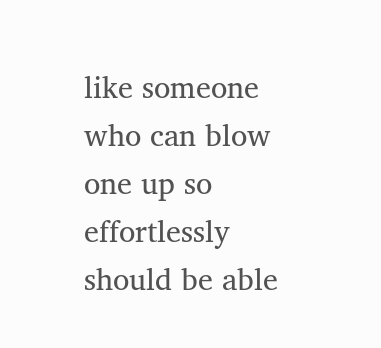like someone who can blow one up so effortlessly should be able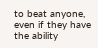to beat anyone, even if they have the ability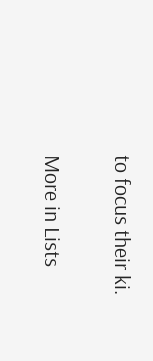to focus their ki.

More in Lists